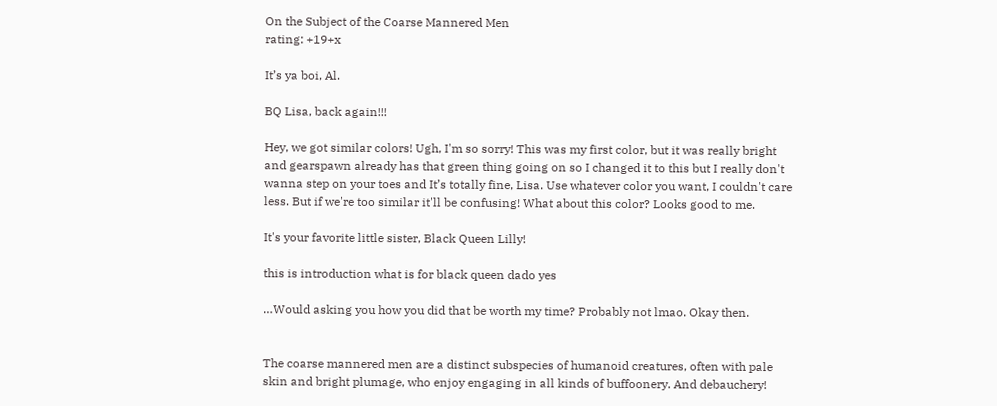On the Subject of the Coarse Mannered Men
rating: +19+x

It’s ya boi, Al.

BQ Lisa, back again!!!

Hey, we got similar colors! Ugh, I'm so sorry! This was my first color, but it was really bright and gearspawn already has that green thing going on so I changed it to this but I really don't wanna step on your toes and It’s totally fine, Lisa. Use whatever color you want, I couldn't care less. But if we're too similar it'll be confusing! What about this color? Looks good to me.

It's your favorite little sister, Black Queen Lilly!

this is introduction what is for black queen dado yes

…Would asking you how you did that be worth my time? Probably not lmao. Okay then.


The coarse mannered men are a distinct subspecies of humanoid creatures, often with pale skin and bright plumage, who enjoy engaging in all kinds of buffoonery. And debauchery!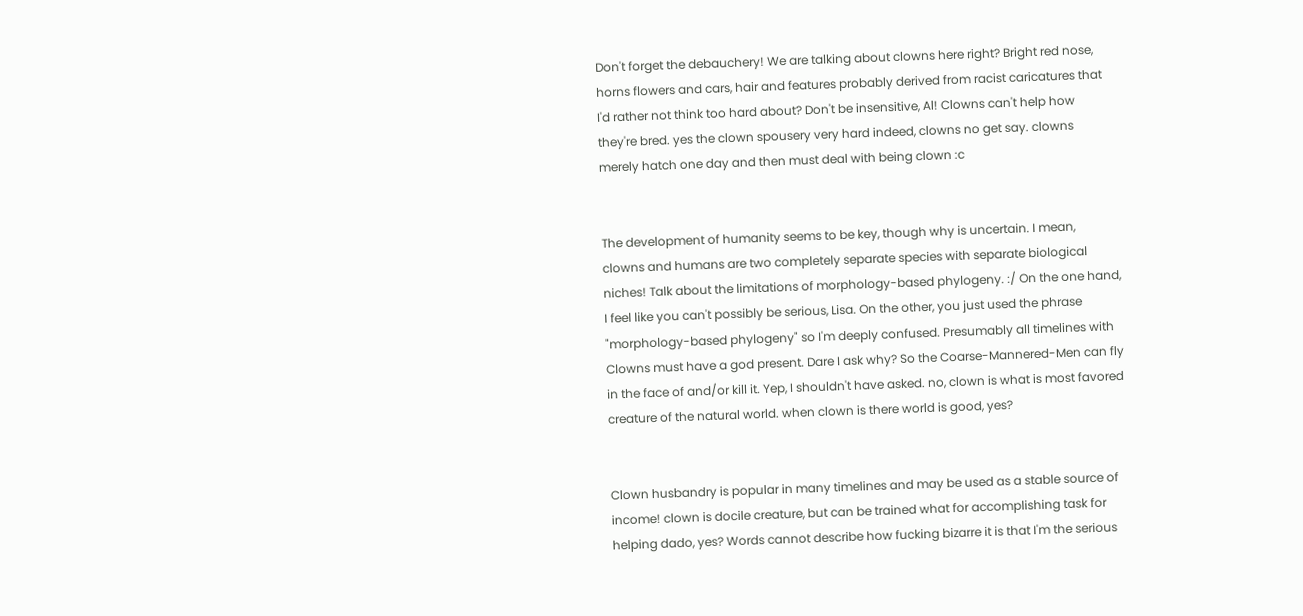Don't forget the debauchery! We are talking about clowns here right? Bright red nose, horns flowers and cars, hair and features probably derived from racist caricatures that I'd rather not think too hard about? Don't be insensitive, Al! Clowns can't help how they're bred. yes the clown spousery very hard indeed, clowns no get say. clowns merely hatch one day and then must deal with being clown :c


The development of humanity seems to be key, though why is uncertain. I mean, clowns and humans are two completely separate species with separate biological niches! Talk about the limitations of morphology-based phylogeny. :/ On the one hand, I feel like you can't possibly be serious, Lisa. On the other, you just used the phrase "morphology-based phylogeny" so I'm deeply confused. Presumably all timelines with Clowns must have a god present. Dare I ask why? So the Coarse-Mannered-Men can fly in the face of and/or kill it. Yep, I shouldn't have asked. no, clown is what is most favored creature of the natural world. when clown is there world is good, yes?


Clown husbandry is popular in many timelines and may be used as a stable source of income! clown is docile creature, but can be trained what for accomplishing task for helping dado, yes? Words cannot describe how fucking bizarre it is that I'm the serious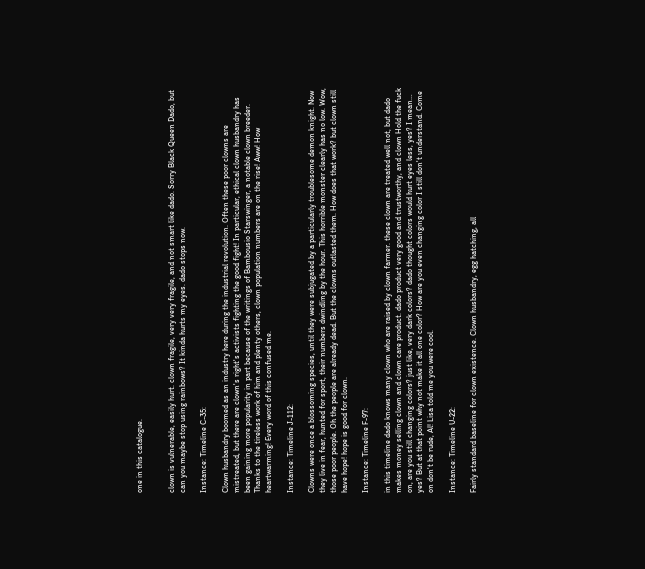one in this catalogue.


clown is vulnerable, easily hurt. clown fragile, very very fragile, and not smart like dado. Sorry Black Queen Dado, but can you maybe stop using rainbows? It kinda hurts my eyes. dado stops now.

Instance: Timeline C-35:

Clown husbandry boomed as an industry here during the industrial revolution. Often these poor clowns are mistreated, but there are clown's right's activists fighting the good fight! In particular, ethical clown husbandry has been gaining more popularity in part because of the writings of Bambousio Starswinger, a notable clown breeder. Thanks to the tireless work of him and plenty others, clown population numbers are on the rise! Aww! How heartwarming! Every word of this confused me.

Instance: Timeline J-112:

Clowns were once a blossoming species, until they were subjugated by a particularly troublesome demon knight. Now they live in fear, hunted for sport, their numbers dwindling by the hour. This horrible monster clearly has no low. Wow, those poor people. Oh the people are already dead. But the clowns outlasted them. How does that work? but clown still have hope! hope is good for clown.

Instance: Timeline F-97:

in this timeline dado knows many clown who are raised by clown farmer. these clown are treated well not, but dado makes money selling clown and clown care product. dado product very good and trustworthy, and clown Hold the fuck on, are you still changing colors? just like, very dark colors? dado thought colors would hurt eyes less, yes? I mean… yes? But at that point why not make it all one color? How are you even changing color I still don't understand. Come on don't be rude, Al! Lisa told me you were cool.

Instance: Timeline U-22:

Fairly standard baseline for clown existence. Clown husbandry, egg hatching, all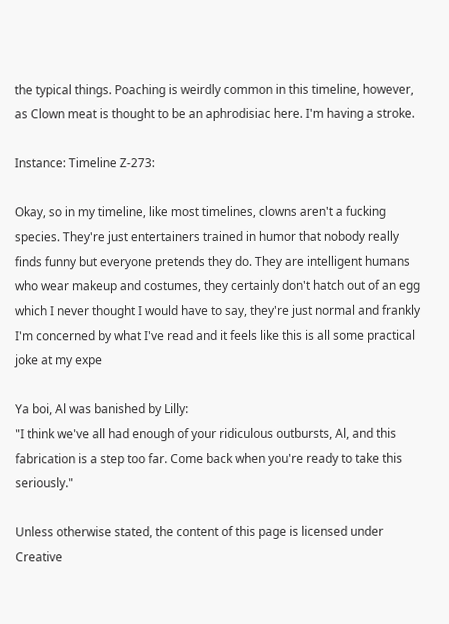the typical things. Poaching is weirdly common in this timeline, however, as Clown meat is thought to be an aphrodisiac here. I'm having a stroke.

Instance: Timeline Z-273:

Okay, so in my timeline, like most timelines, clowns aren't a fucking species. They're just entertainers trained in humor that nobody really finds funny but everyone pretends they do. They are intelligent humans who wear makeup and costumes, they certainly don't hatch out of an egg which I never thought I would have to say, they're just normal and frankly I'm concerned by what I've read and it feels like this is all some practical joke at my expe

Ya boi, Al was banished by Lilly:
"I think we've all had enough of your ridiculous outbursts, Al, and this fabrication is a step too far. Come back when you're ready to take this seriously."

Unless otherwise stated, the content of this page is licensed under Creative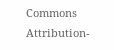Commons Attribution-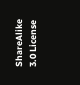ShareAlike 3.0 License